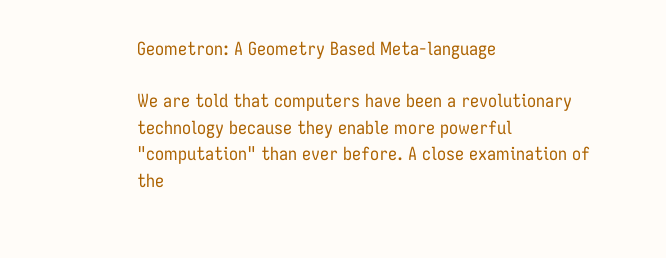Geometron: A Geometry Based Meta-language

We are told that computers have been a revolutionary technology because they enable more powerful "computation" than ever before. A close examination of the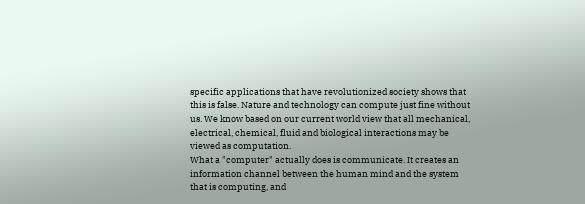specific applications that have revolutionized society shows that this is false. Nature and technology can compute just fine without us. We know based on our current world view that all mechanical, electrical, chemical, fluid and biological interactions may be viewed as computation.
What a "computer" actually does is communicate. It creates an information channel between the human mind and the system that is computing, and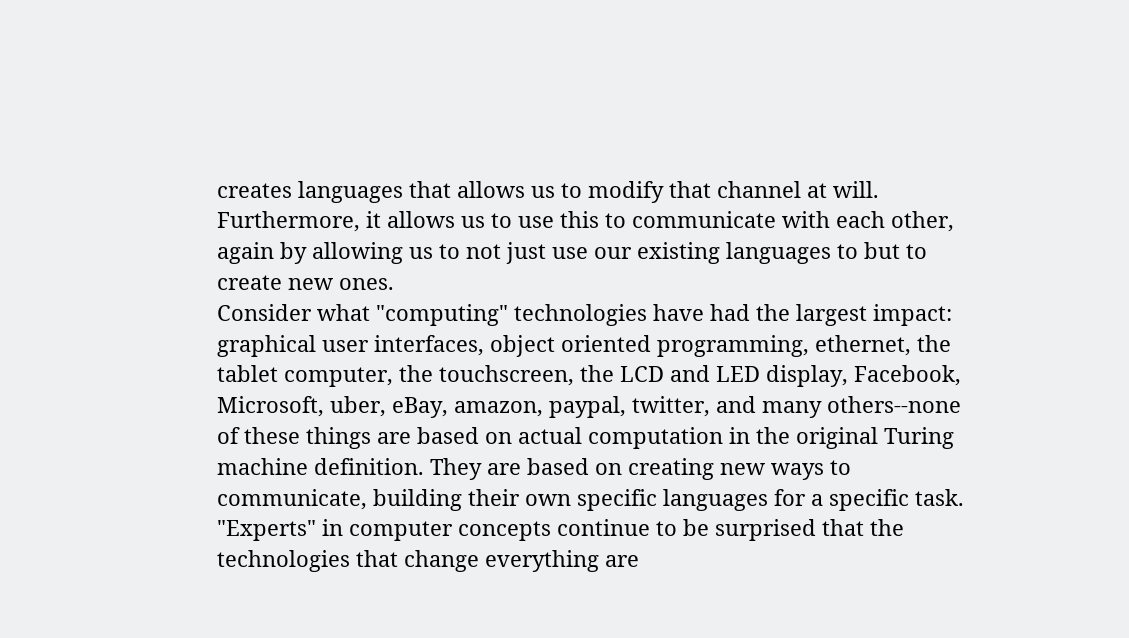creates languages that allows us to modify that channel at will. Furthermore, it allows us to use this to communicate with each other, again by allowing us to not just use our existing languages to but to create new ones.
Consider what "computing" technologies have had the largest impact: graphical user interfaces, object oriented programming, ethernet, the tablet computer, the touchscreen, the LCD and LED display, Facebook, Microsoft, uber, eBay, amazon, paypal, twitter, and many others--none of these things are based on actual computation in the original Turing machine definition. They are based on creating new ways to communicate, building their own specific languages for a specific task.
"Experts" in computer concepts continue to be surprised that the technologies that change everything are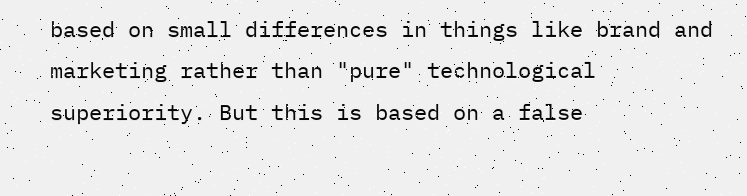based on small differences in things like brand and marketing rather than "pure" technological superiority. But this is based on a false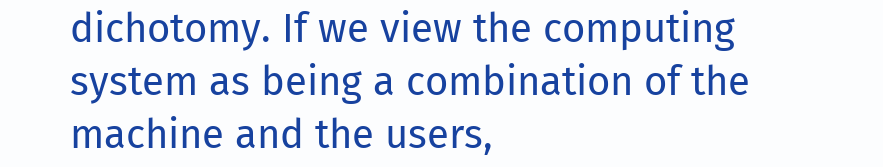dichotomy. If we view the computing system as being a combination of the machine and the users,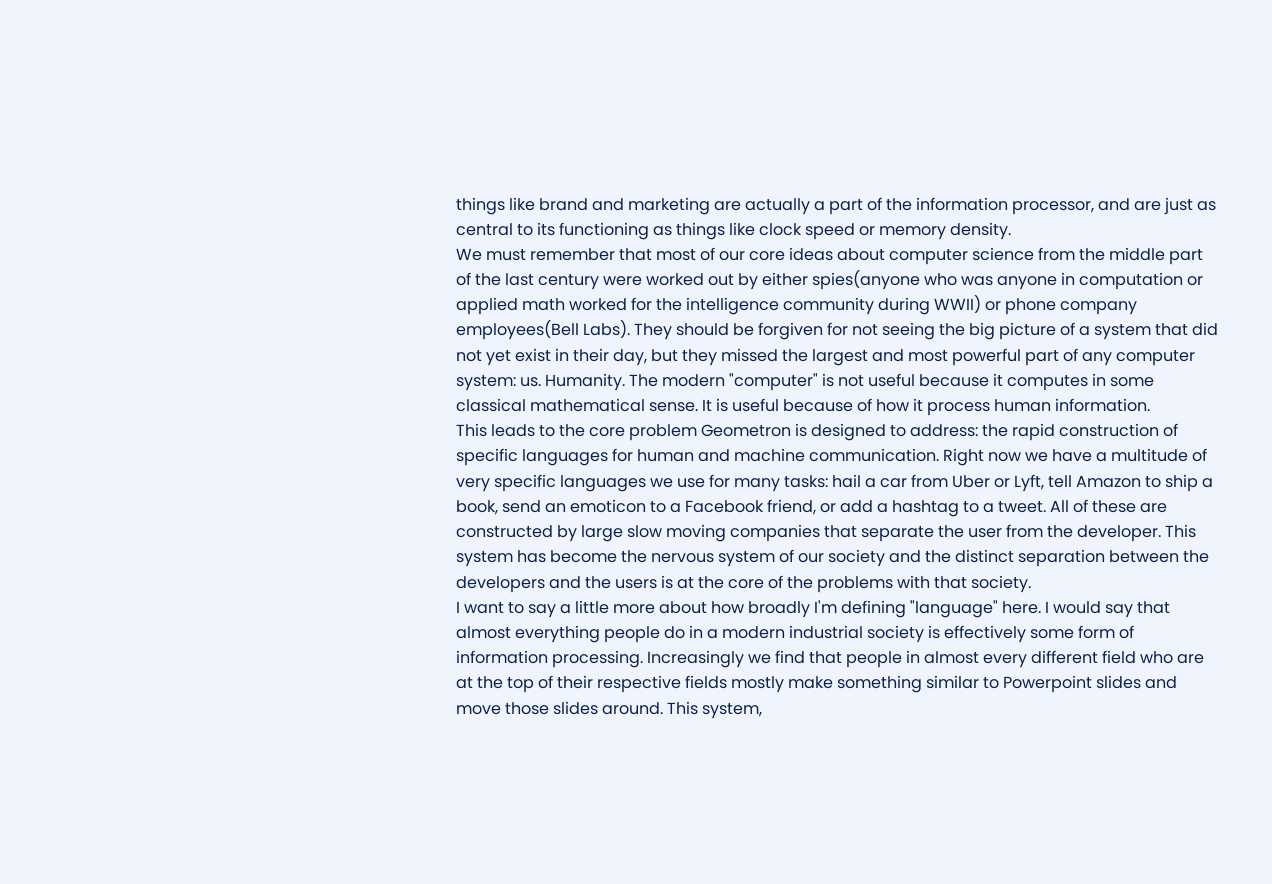things like brand and marketing are actually a part of the information processor, and are just as central to its functioning as things like clock speed or memory density.
We must remember that most of our core ideas about computer science from the middle part of the last century were worked out by either spies(anyone who was anyone in computation or applied math worked for the intelligence community during WWII) or phone company employees(Bell Labs). They should be forgiven for not seeing the big picture of a system that did not yet exist in their day, but they missed the largest and most powerful part of any computer system: us. Humanity. The modern "computer" is not useful because it computes in some classical mathematical sense. It is useful because of how it process human information.
This leads to the core problem Geometron is designed to address: the rapid construction of specific languages for human and machine communication. Right now we have a multitude of very specific languages we use for many tasks: hail a car from Uber or Lyft, tell Amazon to ship a book, send an emoticon to a Facebook friend, or add a hashtag to a tweet. All of these are constructed by large slow moving companies that separate the user from the developer. This system has become the nervous system of our society and the distinct separation between the developers and the users is at the core of the problems with that society.
I want to say a little more about how broadly I'm defining "language" here. I would say that almost everything people do in a modern industrial society is effectively some form of information processing. Increasingly we find that people in almost every different field who are at the top of their respective fields mostly make something similar to Powerpoint slides and move those slides around. This system,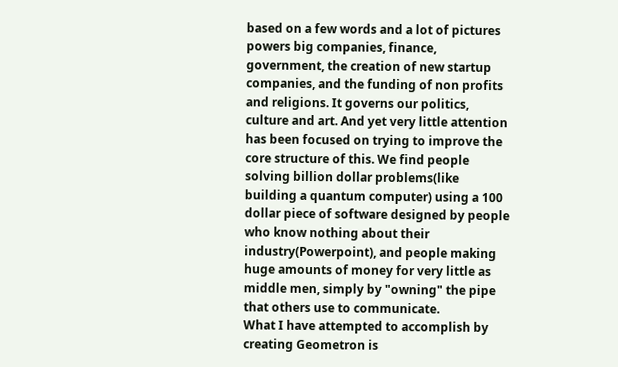based on a few words and a lot of pictures powers big companies, finance, government, the creation of new startup companies, and the funding of non profits and religions. It governs our politics, culture and art. And yet very little attention has been focused on trying to improve the core structure of this. We find people solving billion dollar problems(like building a quantum computer) using a 100 dollar piece of software designed by people who know nothing about their industry(Powerpoint), and people making huge amounts of money for very little as middle men, simply by "owning" the pipe that others use to communicate.
What I have attempted to accomplish by creating Geometron is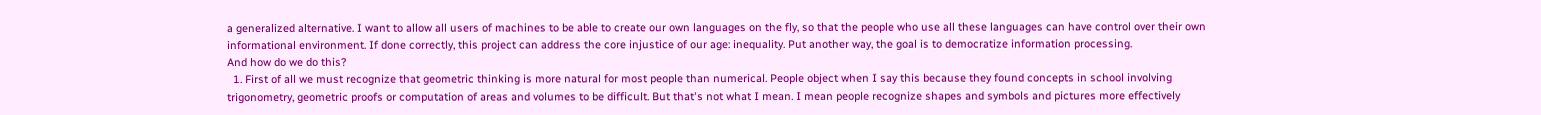a generalized alternative. I want to allow all users of machines to be able to create our own languages on the fly, so that the people who use all these languages can have control over their own informational environment. If done correctly, this project can address the core injustice of our age: inequality. Put another way, the goal is to democratize information processing.
And how do we do this?
  1. First of all we must recognize that geometric thinking is more natural for most people than numerical. People object when I say this because they found concepts in school involving trigonometry, geometric proofs or computation of areas and volumes to be difficult. But that's not what I mean. I mean people recognize shapes and symbols and pictures more effectively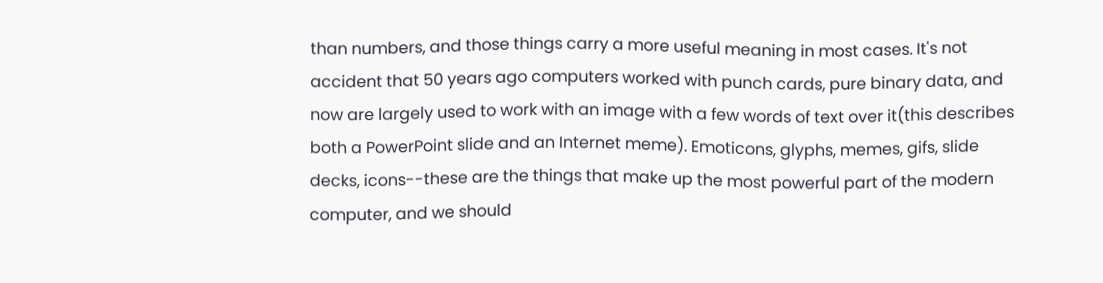than numbers, and those things carry a more useful meaning in most cases. It's not accident that 50 years ago computers worked with punch cards, pure binary data, and now are largely used to work with an image with a few words of text over it(this describes both a PowerPoint slide and an Internet meme). Emoticons, glyphs, memes, gifs, slide decks, icons--these are the things that make up the most powerful part of the modern computer, and we should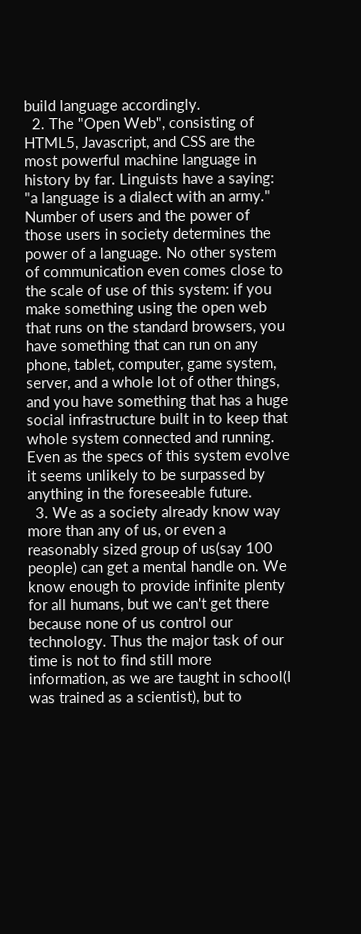build language accordingly.
  2. The "Open Web", consisting of HTML5, Javascript, and CSS are the most powerful machine language in history by far. Linguists have a saying: "a language is a dialect with an army." Number of users and the power of those users in society determines the power of a language. No other system of communication even comes close to the scale of use of this system: if you make something using the open web that runs on the standard browsers, you have something that can run on any phone, tablet, computer, game system, server, and a whole lot of other things, and you have something that has a huge social infrastructure built in to keep that whole system connected and running. Even as the specs of this system evolve it seems unlikely to be surpassed by anything in the foreseeable future.
  3. We as a society already know way more than any of us, or even a reasonably sized group of us(say 100 people) can get a mental handle on. We know enough to provide infinite plenty for all humans, but we can't get there because none of us control our technology. Thus the major task of our time is not to find still more information, as we are taught in school(I was trained as a scientist), but to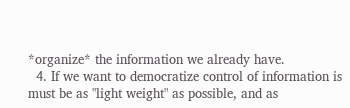*organize* the information we already have.
  4. If we want to democratize control of information is must be as "light weight" as possible, and as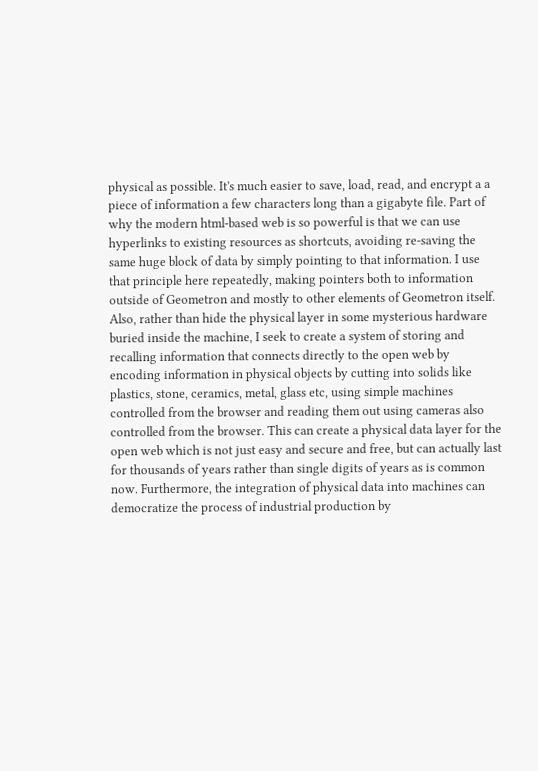physical as possible. It's much easier to save, load, read, and encrypt a a piece of information a few characters long than a gigabyte file. Part of why the modern html-based web is so powerful is that we can use hyperlinks to existing resources as shortcuts, avoiding re-saving the same huge block of data by simply pointing to that information. I use that principle here repeatedly, making pointers both to information outside of Geometron and mostly to other elements of Geometron itself. Also, rather than hide the physical layer in some mysterious hardware buried inside the machine, I seek to create a system of storing and recalling information that connects directly to the open web by encoding information in physical objects by cutting into solids like plastics, stone, ceramics, metal, glass etc, using simple machines controlled from the browser and reading them out using cameras also controlled from the browser. This can create a physical data layer for the open web which is not just easy and secure and free, but can actually last for thousands of years rather than single digits of years as is common now. Furthermore, the integration of physical data into machines can democratize the process of industrial production by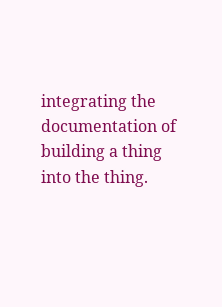integrating the documentation of building a thing into the thing.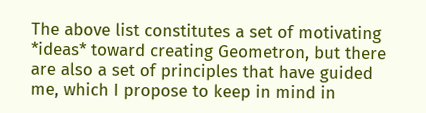The above list constitutes a set of motivating *ideas* toward creating Geometron, but there are also a set of principles that have guided me, which I propose to keep in mind in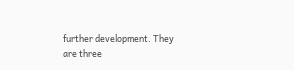further development. They are three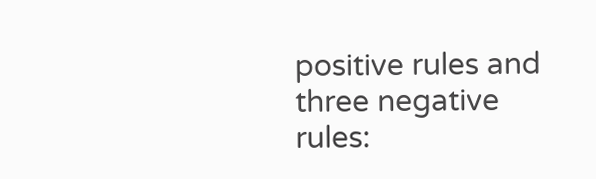positive rules and three negative rules: